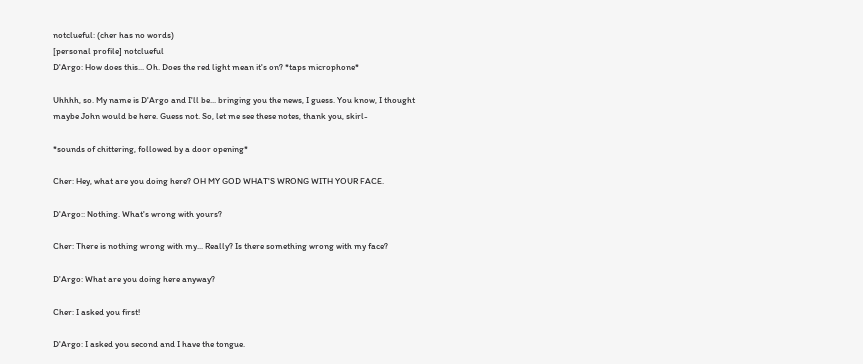notclueful: (cher has no words)
[personal profile] notclueful
D'Argo: How does this... Oh. Does the red light mean it's on? *taps microphone*

Uhhhh, so. My name is D'Argo and I'll be... bringing you the news, I guess. You know, I thought maybe John would be here. Guess not. So, let me see these notes, thank you, skirl-

*sounds of chittering, followed by a door opening*

Cher: Hey, what are you doing here? OH MY GOD WHAT'S WRONG WITH YOUR FACE.

D'Argo:: Nothing. What's wrong with yours?

Cher: There is nothing wrong with my... Really? Is there something wrong with my face?

D'Argo: What are you doing here anyway?

Cher: I asked you first!

D'Argo: I asked you second and I have the tongue.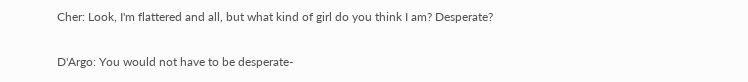Cher: Look, I'm flattered and all, but what kind of girl do you think I am? Desperate?

D'Argo: You would not have to be desperate-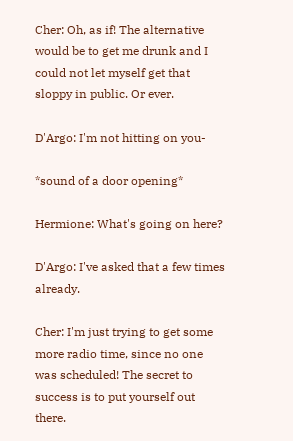Cher: Oh, as if! The alternative would be to get me drunk and I could not let myself get that sloppy in public. Or ever.

D'Argo: I'm not hitting on you-

*sound of a door opening*

Hermione: What's going on here?

D'Argo: I've asked that a few times already.

Cher: I'm just trying to get some more radio time, since no one was scheduled! The secret to success is to put yourself out there.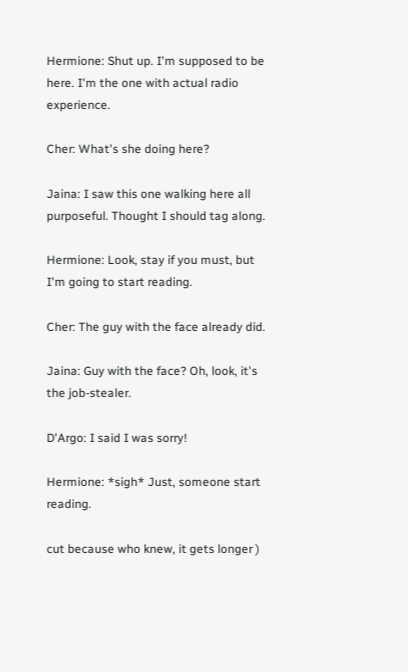Hermione: Shut up. I'm supposed to be here. I'm the one with actual radio experience.

Cher: What's she doing here?

Jaina: I saw this one walking here all purposeful. Thought I should tag along.

Hermione: Look, stay if you must, but I'm going to start reading.

Cher: The guy with the face already did.

Jaina: Guy with the face? Oh, look, it's the job-stealer.

D'Argo: I said I was sorry!

Hermione: *sigh* Just, someone start reading.

cut because who knew, it gets longer )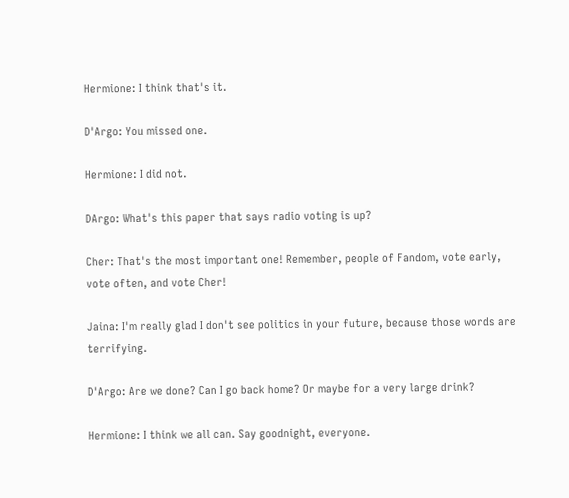Hermione: I think that's it.

D'Argo: You missed one.

Hermione: I did not.

DArgo: What's this paper that says radio voting is up?

Cher: That's the most important one! Remember, people of Fandom, vote early, vote often, and vote Cher!

Jaina: I'm really glad I don't see politics in your future, because those words are terrifying.

D'Argo: Are we done? Can I go back home? Or maybe for a very large drink?

Hermione: I think we all can. Say goodnight, everyone.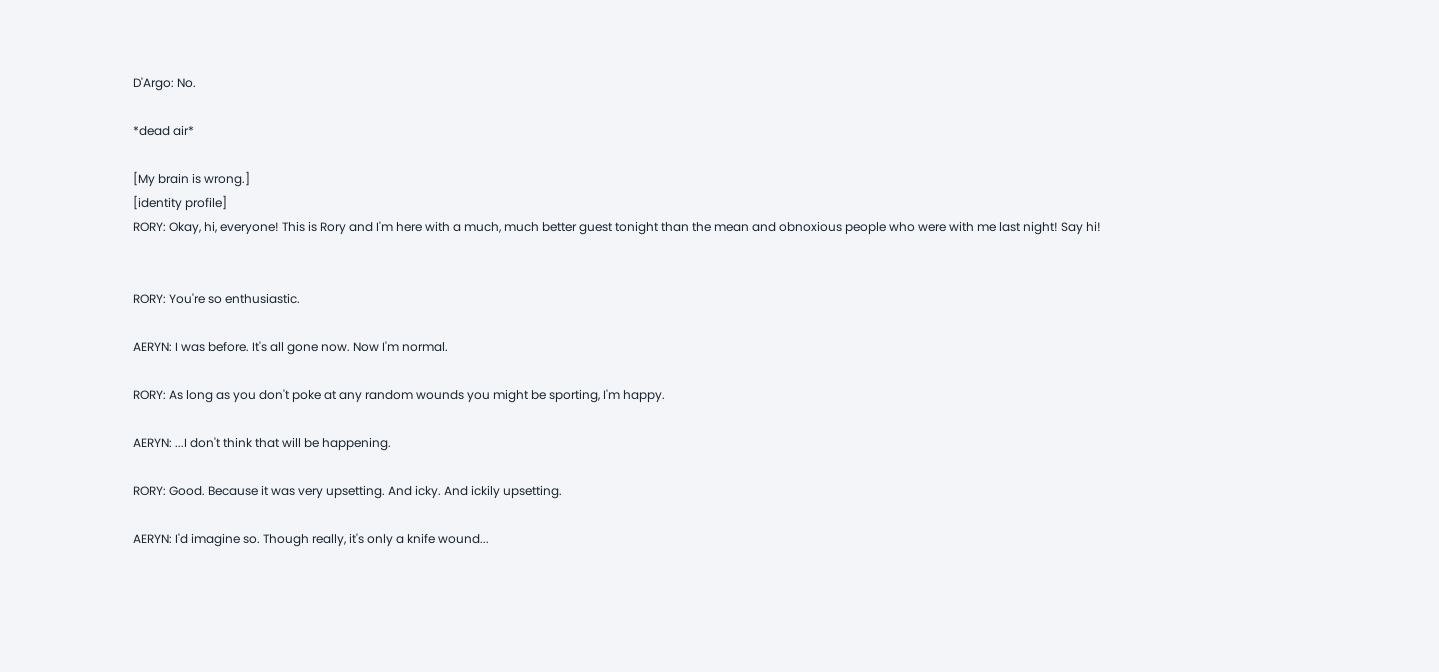D'Argo: No.

*dead air*

[My brain is wrong.]
[identity profile]
RORY: Okay, hi, everyone! This is Rory and I'm here with a much, much better guest tonight than the mean and obnoxious people who were with me last night! Say hi!


RORY: You're so enthusiastic.

AERYN: I was before. It's all gone now. Now I'm normal.

RORY: As long as you don't poke at any random wounds you might be sporting, I'm happy.

AERYN: ...I don't think that will be happening.

RORY: Good. Because it was very upsetting. And icky. And ickily upsetting.

AERYN: I'd imagine so. Though really, it's only a knife wound...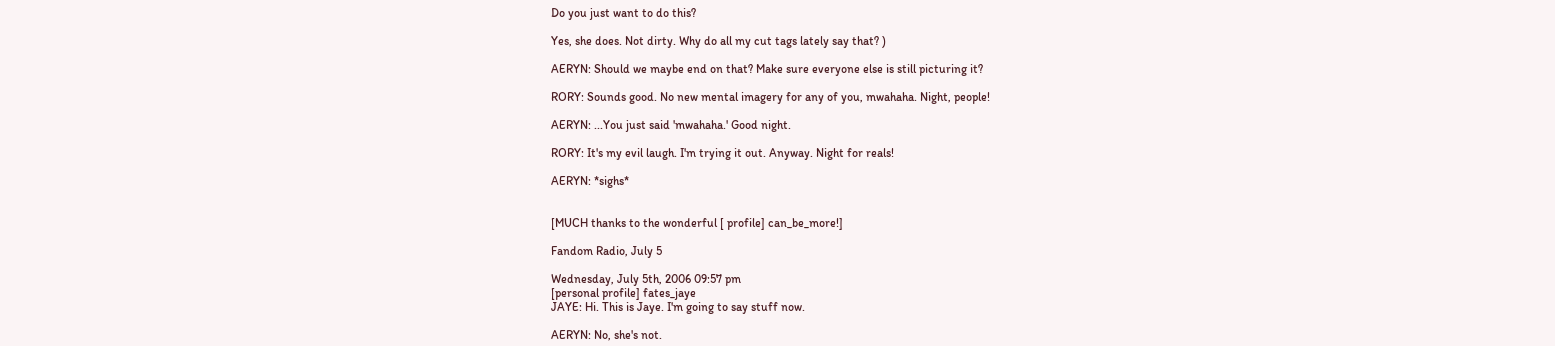Do you just want to do this?

Yes, she does. Not dirty. Why do all my cut tags lately say that? )

AERYN: Should we maybe end on that? Make sure everyone else is still picturing it?

RORY: Sounds good. No new mental imagery for any of you, mwahaha. Night, people!

AERYN: ...You just said 'mwahaha.' Good night.

RORY: It's my evil laugh. I'm trying it out. Anyway. Night for reals!

AERYN: *sighs*


[MUCH thanks to the wonderful [ profile] can_be_more!]

Fandom Radio, July 5

Wednesday, July 5th, 2006 09:57 pm
[personal profile] fates_jaye
JAYE: Hi. This is Jaye. I'm going to say stuff now.

AERYN: No, she's not.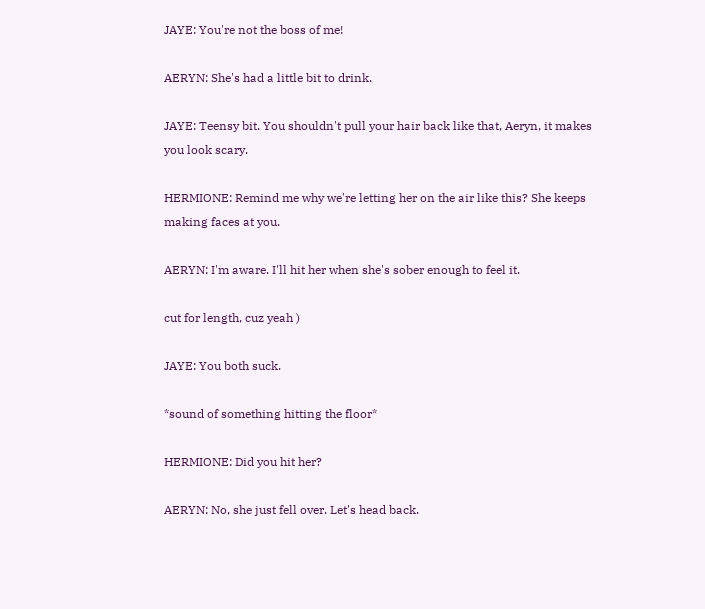JAYE: You're not the boss of me!

AERYN: She's had a little bit to drink.

JAYE: Teensy bit. You shouldn't pull your hair back like that, Aeryn, it makes you look scary.

HERMIONE: Remind me why we're letting her on the air like this? She keeps making faces at you.

AERYN: I'm aware. I'll hit her when she's sober enough to feel it.

cut for length, cuz yeah )

JAYE: You both suck.

*sound of something hitting the floor*

HERMIONE: Did you hit her?

AERYN: No, she just fell over. Let's head back.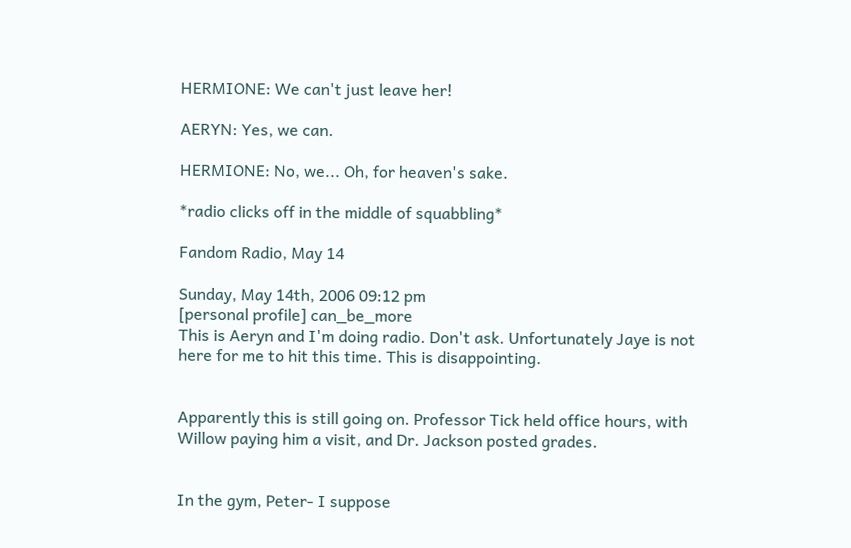HERMIONE: We can't just leave her!

AERYN: Yes, we can.

HERMIONE: No, we... Oh, for heaven's sake.

*radio clicks off in the middle of squabbling*

Fandom Radio, May 14

Sunday, May 14th, 2006 09:12 pm
[personal profile] can_be_more
This is Aeryn and I'm doing radio. Don't ask. Unfortunately Jaye is not here for me to hit this time. This is disappointing.


Apparently this is still going on. Professor Tick held office hours, with Willow paying him a visit, and Dr. Jackson posted grades.


In the gym, Peter- I suppose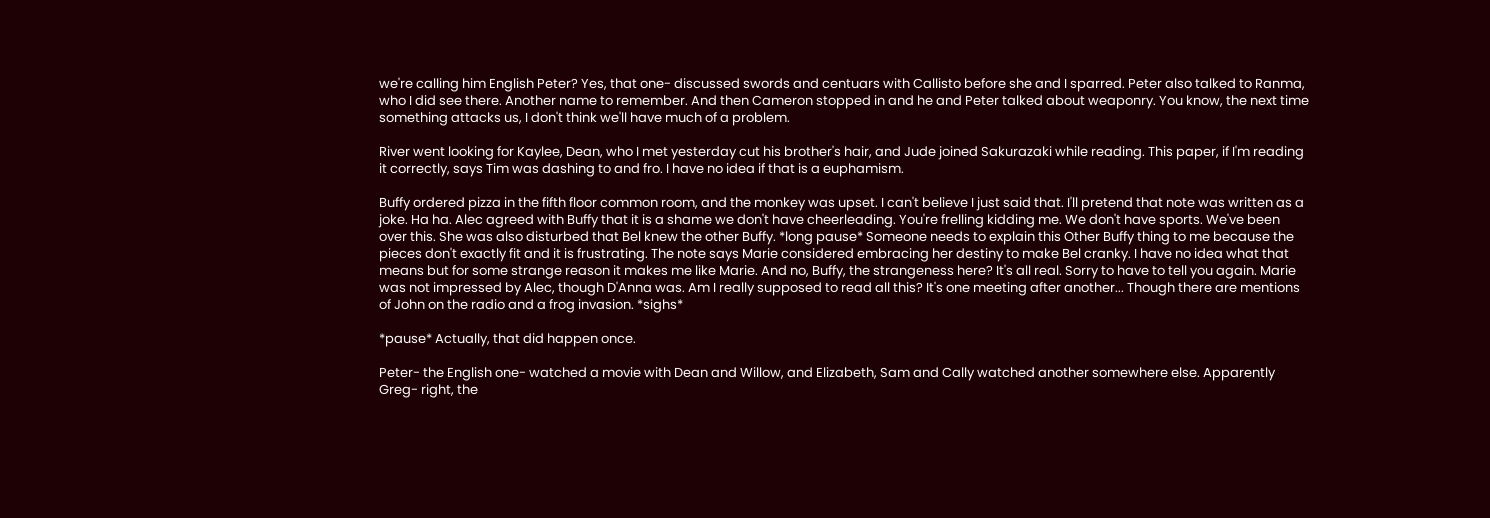we're calling him English Peter? Yes, that one- discussed swords and centuars with Callisto before she and I sparred. Peter also talked to Ranma, who I did see there. Another name to remember. And then Cameron stopped in and he and Peter talked about weaponry. You know, the next time something attacks us, I don't think we'll have much of a problem.

River went looking for Kaylee, Dean, who I met yesterday cut his brother's hair, and Jude joined Sakurazaki while reading. This paper, if I'm reading it correctly, says Tim was dashing to and fro. I have no idea if that is a euphamism.

Buffy ordered pizza in the fifth floor common room, and the monkey was upset. I can't believe I just said that. I'll pretend that note was written as a joke. Ha ha. Alec agreed with Buffy that it is a shame we don't have cheerleading. You're frelling kidding me. We don't have sports. We've been over this. She was also disturbed that Bel knew the other Buffy. *long pause* Someone needs to explain this Other Buffy thing to me because the pieces don't exactly fit and it is frustrating. The note says Marie considered embracing her destiny to make Bel cranky. I have no idea what that means but for some strange reason it makes me like Marie. And no, Buffy, the strangeness here? It's all real. Sorry to have to tell you again. Marie was not impressed by Alec, though D'Anna was. Am I really supposed to read all this? It's one meeting after another... Though there are mentions of John on the radio and a frog invasion. *sighs*

*pause* Actually, that did happen once.

Peter- the English one- watched a movie with Dean and Willow, and Elizabeth, Sam and Cally watched another somewhere else. Apparently Greg- right, the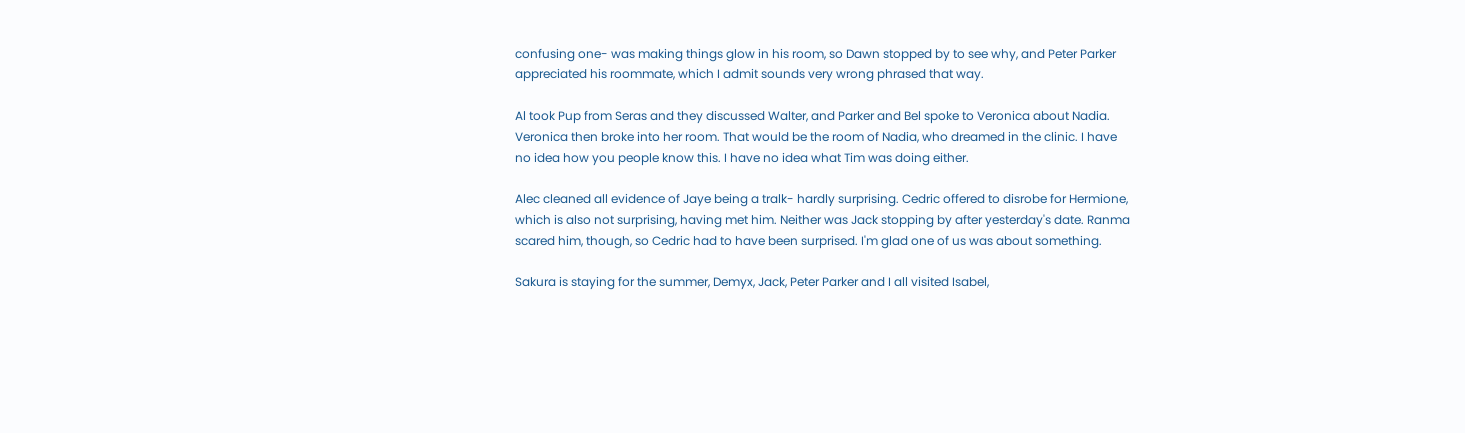confusing one- was making things glow in his room, so Dawn stopped by to see why, and Peter Parker appreciated his roommate, which I admit sounds very wrong phrased that way.

Al took Pup from Seras and they discussed Walter, and Parker and Bel spoke to Veronica about Nadia. Veronica then broke into her room. That would be the room of Nadia, who dreamed in the clinic. I have no idea how you people know this. I have no idea what Tim was doing either.

Alec cleaned all evidence of Jaye being a tralk- hardly surprising. Cedric offered to disrobe for Hermione, which is also not surprising, having met him. Neither was Jack stopping by after yesterday's date. Ranma scared him, though, so Cedric had to have been surprised. I'm glad one of us was about something.

Sakura is staying for the summer, Demyx, Jack, Peter Parker and I all visited Isabel,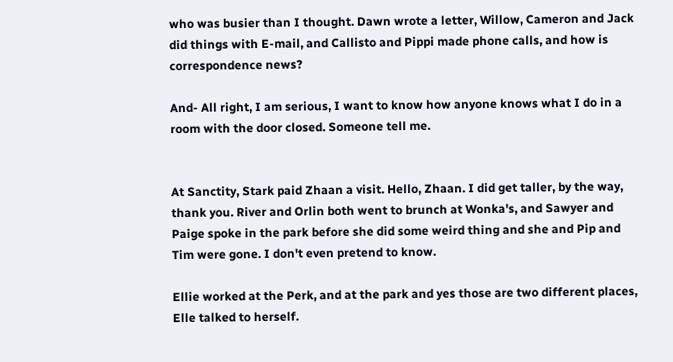who was busier than I thought. Dawn wrote a letter, Willow, Cameron and Jack did things with E-mail, and Callisto and Pippi made phone calls, and how is correspondence news?

And- All right, I am serious, I want to know how anyone knows what I do in a room with the door closed. Someone tell me.


At Sanctity, Stark paid Zhaan a visit. Hello, Zhaan. I did get taller, by the way, thank you. River and Orlin both went to brunch at Wonka's, and Sawyer and Paige spoke in the park before she did some weird thing and she and Pip and Tim were gone. I don't even pretend to know.

Ellie worked at the Perk, and at the park and yes those are two different places, Elle talked to herself.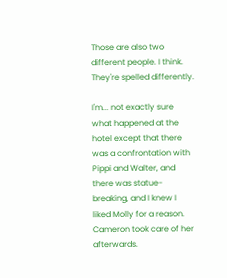Those are also two different people. I think. They're spelled differently.

I'm... not exactly sure what happened at the hotel except that there was a confrontation with Pippi and Walter, and there was statue-breaking, and I knew I liked Molly for a reason. Cameron took care of her afterwards.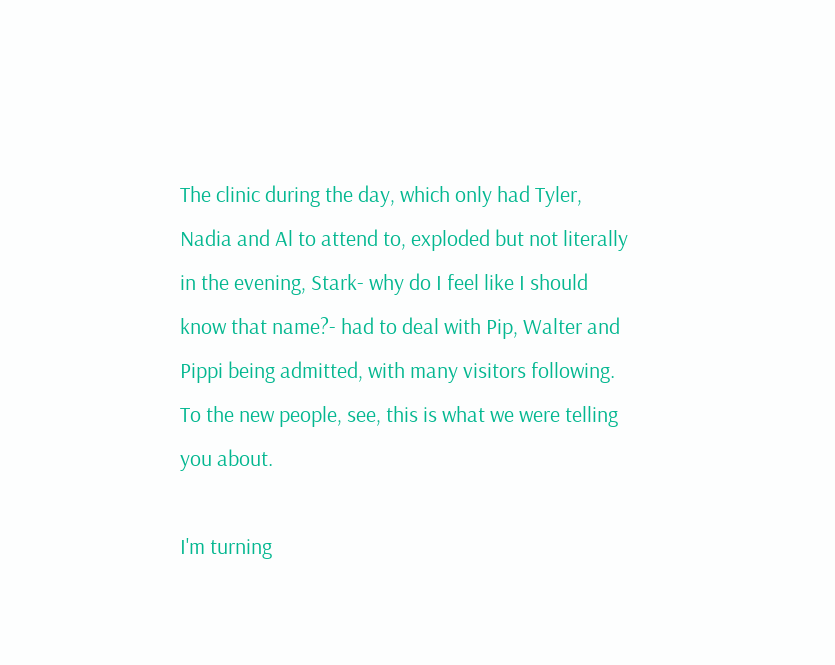The clinic during the day, which only had Tyler, Nadia and Al to attend to, exploded but not literally in the evening, Stark- why do I feel like I should know that name?- had to deal with Pip, Walter and Pippi being admitted, with many visitors following. To the new people, see, this is what we were telling you about.

I'm turning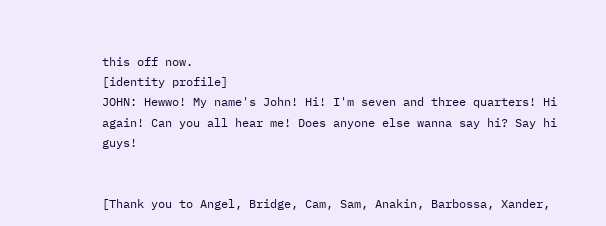this off now.
[identity profile]
JOHN: Hewwo! My name's John! Hi! I'm seven and three quarters! Hi again! Can you all hear me! Does anyone else wanna say hi? Say hi guys!


[Thank you to Angel, Bridge, Cam, Sam, Anakin, Barbossa, Xander,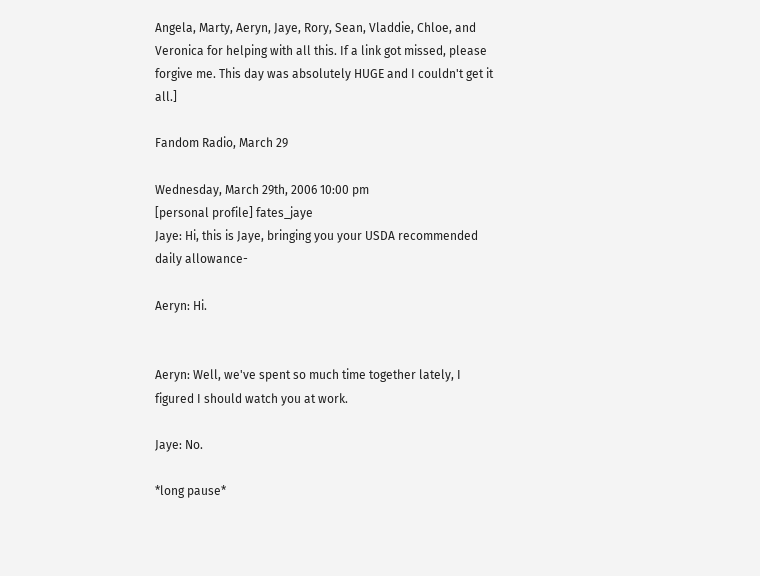Angela, Marty, Aeryn, Jaye, Rory, Sean, Vladdie, Chloe, and Veronica for helping with all this. If a link got missed, please forgive me. This day was absolutely HUGE and I couldn't get it all.]

Fandom Radio, March 29

Wednesday, March 29th, 2006 10:00 pm
[personal profile] fates_jaye
Jaye: Hi, this is Jaye, bringing you your USDA recommended daily allowance-

Aeryn: Hi.


Aeryn: Well, we've spent so much time together lately, I figured I should watch you at work.

Jaye: No.

*long pause*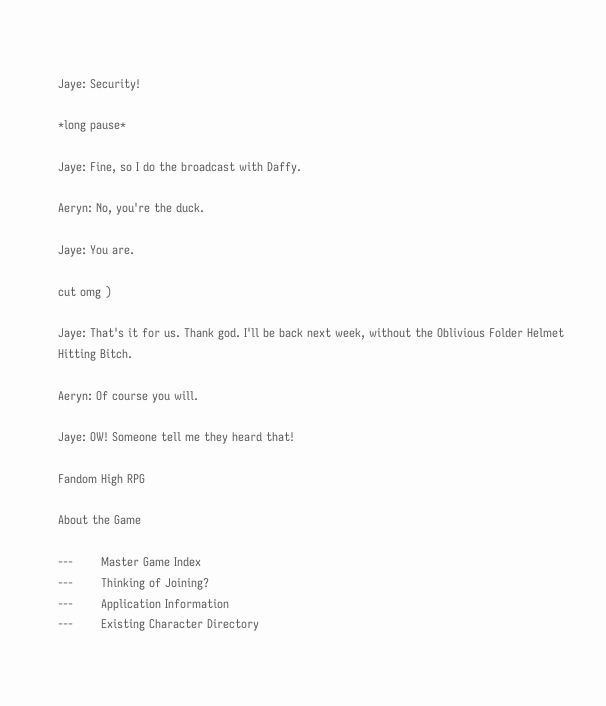Jaye: Security!

*long pause*

Jaye: Fine, so I do the broadcast with Daffy.

Aeryn: No, you're the duck.

Jaye: You are.

cut omg )

Jaye: That's it for us. Thank god. I'll be back next week, without the Oblivious Folder Helmet Hitting Bitch.

Aeryn: Of course you will.

Jaye: OW! Someone tell me they heard that!

Fandom High RPG

About the Game

---       Master Game Index
---       Thinking of Joining?
---       Application Information
---       Existing Character Directory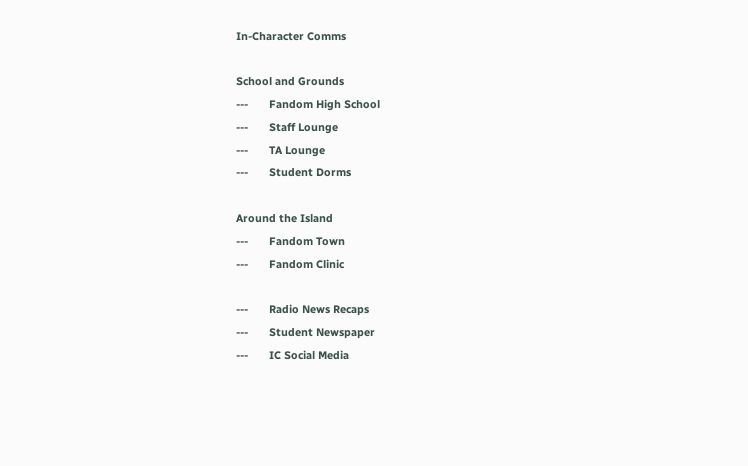In-Character Comms

School and Grounds
---       Fandom High School
---       Staff Lounge
---       TA Lounge
---       Student Dorms

Around the Island
---       Fandom Town
---       Fandom Clinic

---       Radio News Recaps
---       Student Newspaper
---       IC Social Media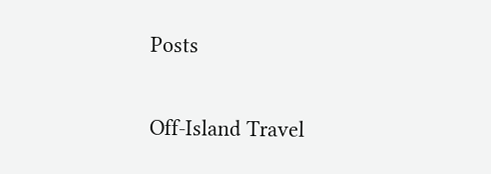Posts

Off-Island Travel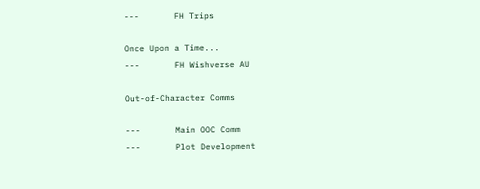---       FH Trips

Once Upon a Time...
---       FH Wishverse AU

Out-of-Character Comms

---       Main OOC Comm
---       Plot Development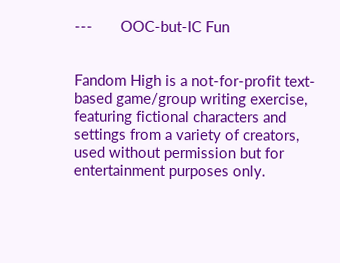---       OOC-but-IC Fun


Fandom High is a not-for-profit text-based game/group writing exercise, featuring fictional characters and settings from a variety of creators, used without permission but for entertainment purposes only.